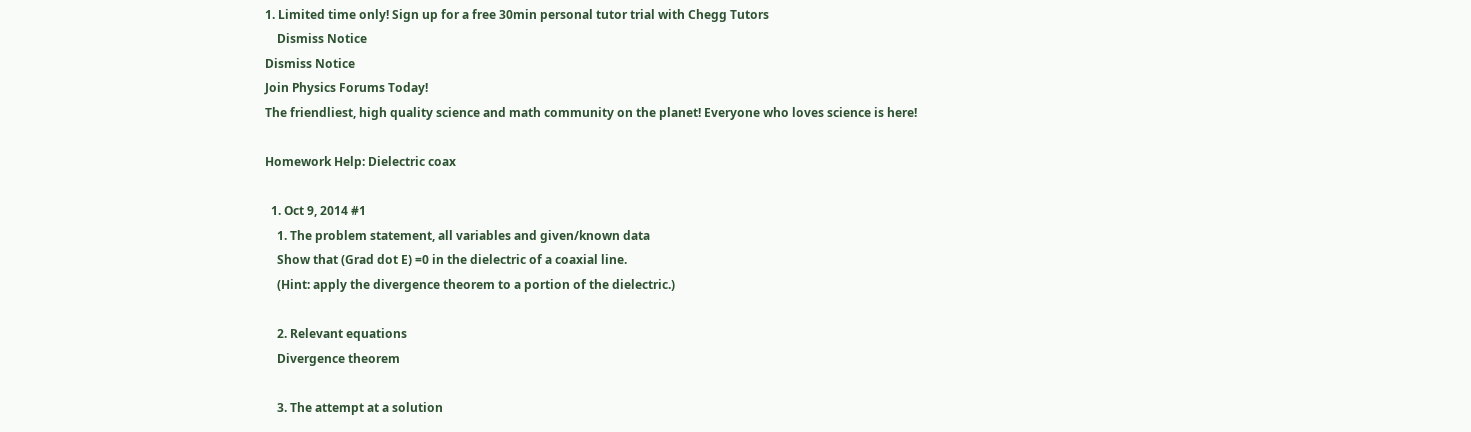1. Limited time only! Sign up for a free 30min personal tutor trial with Chegg Tutors
    Dismiss Notice
Dismiss Notice
Join Physics Forums Today!
The friendliest, high quality science and math community on the planet! Everyone who loves science is here!

Homework Help: Dielectric coax

  1. Oct 9, 2014 #1
    1. The problem statement, all variables and given/known data
    Show that (Grad dot E) =0 in the dielectric of a coaxial line.
    (Hint: apply the divergence theorem to a portion of the dielectric.)

    2. Relevant equations
    Divergence theorem

    3. The attempt at a solution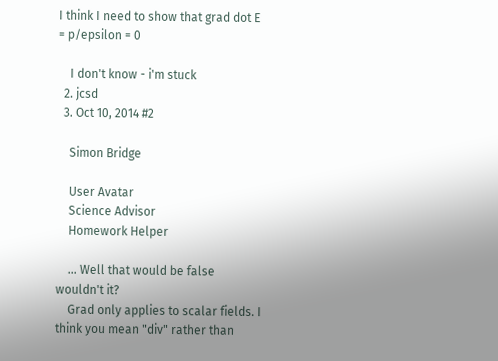I think I need to show that grad dot E = p/epsilon = 0

    I don't know - i'm stuck
  2. jcsd
  3. Oct 10, 2014 #2

    Simon Bridge

    User Avatar
    Science Advisor
    Homework Helper

    ... Well that would be false wouldn't it?
    Grad only applies to scalar fields. I think you mean "div" rather than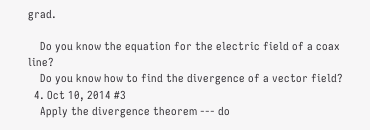grad.

    Do you know the equation for the electric field of a coax line?
    Do you know how to find the divergence of a vector field?
  4. Oct 10, 2014 #3
    Apply the divergence theorem --- do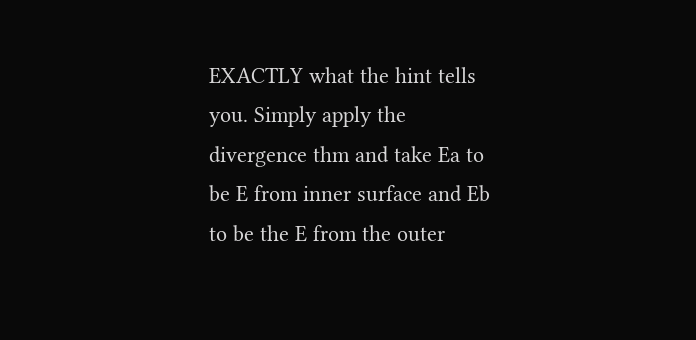EXACTLY what the hint tells you. Simply apply the divergence thm and take Ea to be E from inner surface and Eb to be the E from the outer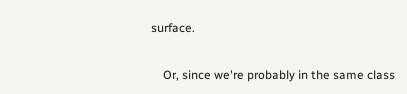surface.

    Or, since we're probably in the same class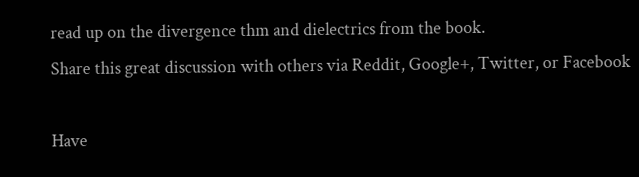read up on the divergence thm and dielectrics from the book.
Share this great discussion with others via Reddit, Google+, Twitter, or Facebook

Have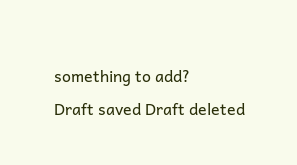something to add?
Draft saved Draft deleted